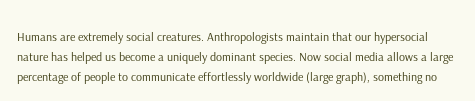Humans are extremely social creatures. Anthropologists maintain that our hypersocial nature has helped us become a uniquely dominant species. Now social media allows a large percentage of people to communicate effortlessly worldwide (large graph), something no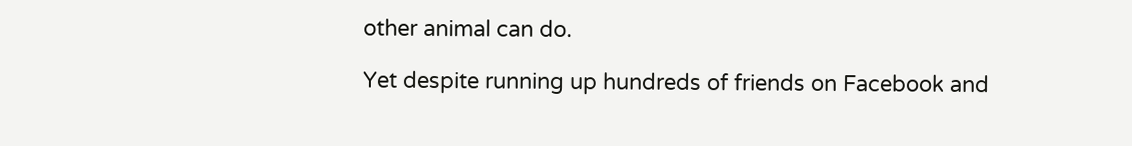other animal can do.

Yet despite running up hundreds of friends on Facebook and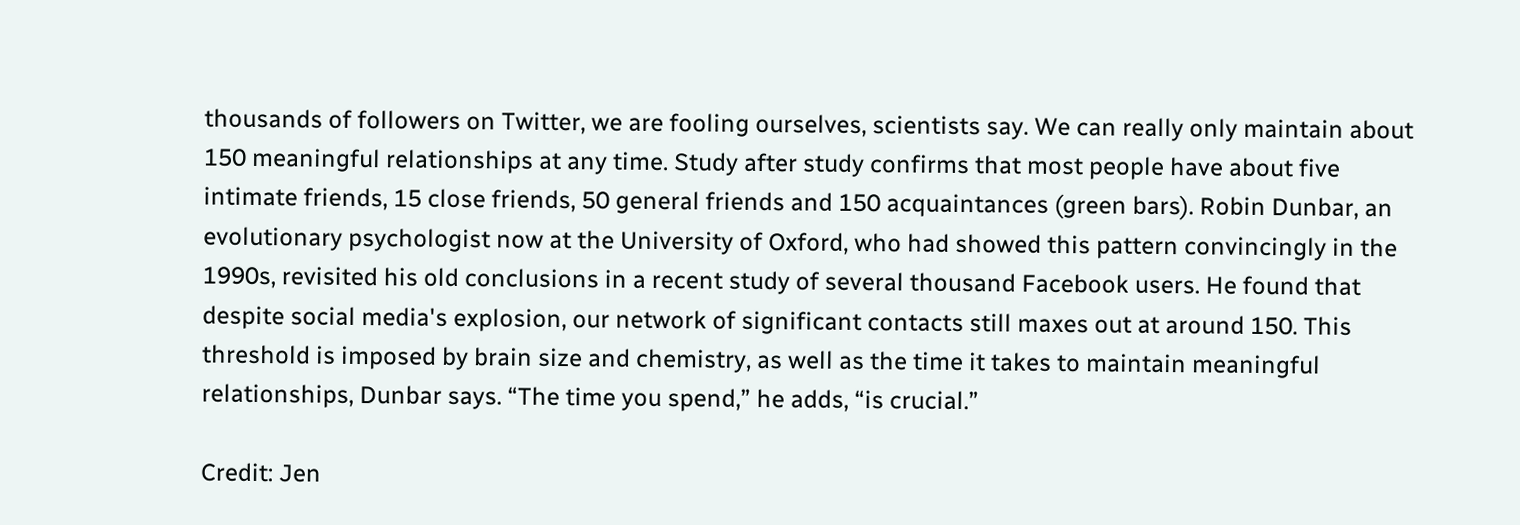thousands of followers on Twitter, we are fooling ourselves, scientists say. We can really only maintain about 150 meaningful relationships at any time. Study after study confirms that most people have about five intimate friends, 15 close friends, 50 general friends and 150 acquaintances (green bars). Robin Dunbar, an evolutionary psychologist now at the University of Oxford, who had showed this pattern convincingly in the 1990s, revisited his old conclusions in a recent study of several thousand Facebook users. He found that despite social media's explosion, our network of significant contacts still maxes out at around 150. This threshold is imposed by brain size and chemistry, as well as the time it takes to maintain meaningful relationships, Dunbar says. “The time you spend,” he adds, “is crucial.”

Credit: Jen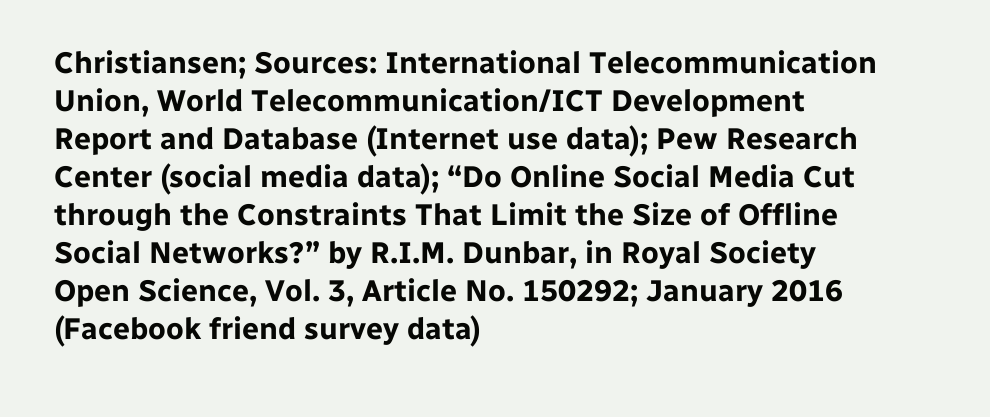Christiansen; Sources: International Telecommunication Union, World Telecommunication/ICT Development Report and Database (Internet use data); Pew Research Center (social media data); “Do Online Social Media Cut through the Constraints That Limit the Size of Offline Social Networks?” by R.I.M. Dunbar, in Royal Society Open Science, Vol. 3, Article No. 150292; January 2016 (Facebook friend survey data)